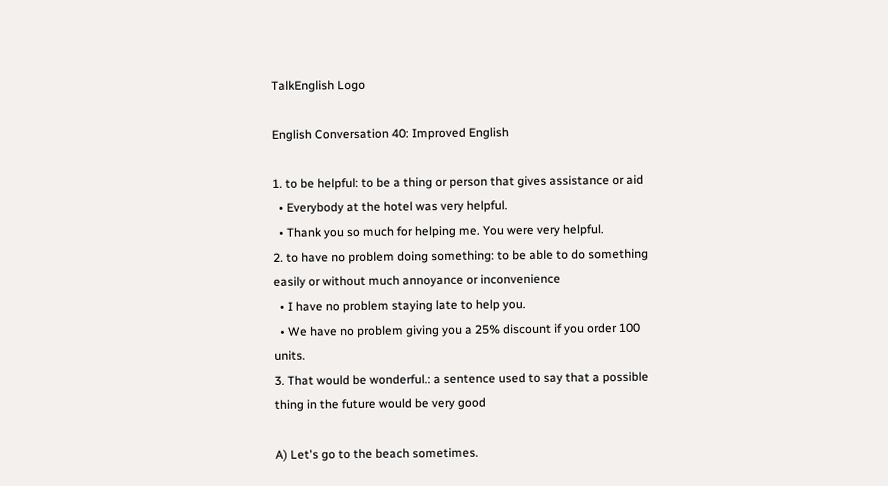TalkEnglish Logo

English Conversation 40: Improved English

1. to be helpful: to be a thing or person that gives assistance or aid
  • Everybody at the hotel was very helpful.
  • Thank you so much for helping me. You were very helpful.
2. to have no problem doing something: to be able to do something easily or without much annoyance or inconvenience
  • I have no problem staying late to help you.
  • We have no problem giving you a 25% discount if you order 100 units.
3. That would be wonderful.: a sentence used to say that a possible thing in the future would be very good

A) Let's go to the beach sometimes.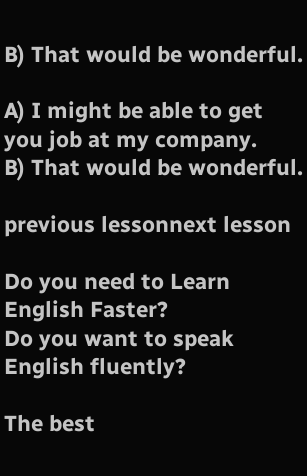B) That would be wonderful.

A) I might be able to get you job at my company.
B) That would be wonderful.

previous lessonnext lesson

Do you need to Learn English Faster?
Do you want to speak English fluently?

The best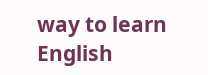way to learn English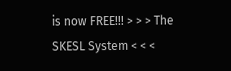is now FREE!!! > > > The SKESL System < < <